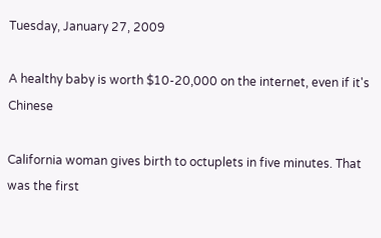Tuesday, January 27, 2009

A healthy baby is worth $10-20,000 on the internet, even if it's Chinese

California woman gives birth to octuplets in five minutes. That was the first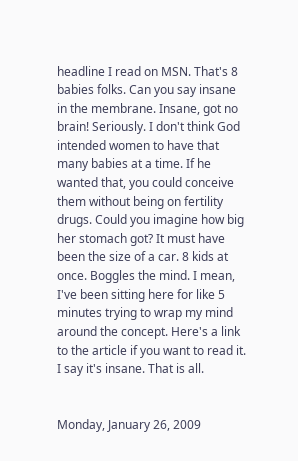headline I read on MSN. That's 8 babies folks. Can you say insane in the membrane. Insane, got no brain! Seriously. I don't think God intended women to have that many babies at a time. If he wanted that, you could conceive them without being on fertility drugs. Could you imagine how big her stomach got? It must have been the size of a car. 8 kids at once. Boggles the mind. I mean, I've been sitting here for like 5 minutes trying to wrap my mind around the concept. Here's a link to the article if you want to read it. I say it's insane. That is all.


Monday, January 26, 2009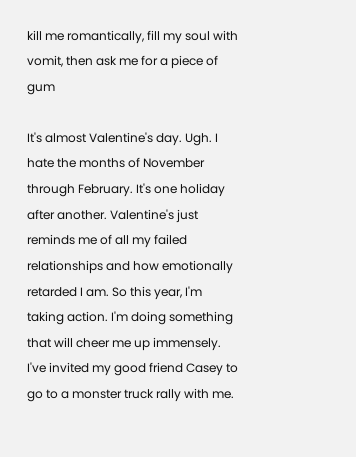kill me romantically, fill my soul with vomit, then ask me for a piece of gum

It's almost Valentine's day. Ugh. I hate the months of November through February. It's one holiday after another. Valentine's just reminds me of all my failed relationships and how emotionally retarded I am. So this year, I'm taking action. I'm doing something that will cheer me up immensely. I've invited my good friend Casey to go to a monster truck rally with me.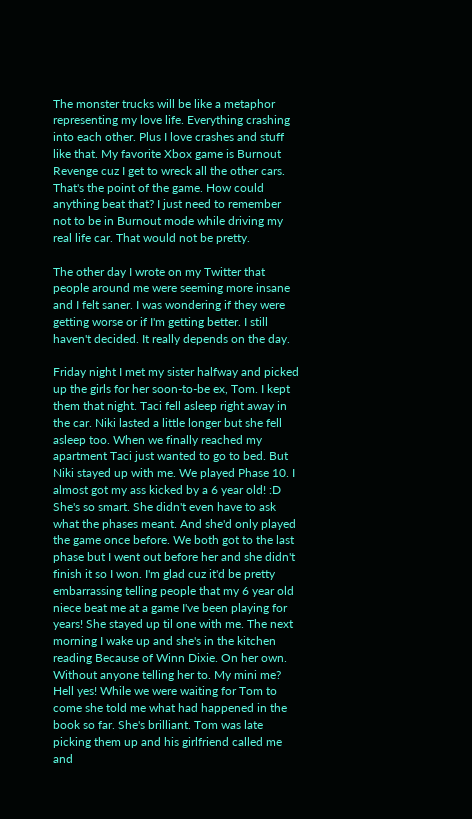The monster trucks will be like a metaphor representing my love life. Everything crashing into each other. Plus I love crashes and stuff like that. My favorite Xbox game is Burnout Revenge cuz I get to wreck all the other cars. That's the point of the game. How could anything beat that? I just need to remember not to be in Burnout mode while driving my real life car. That would not be pretty.

The other day I wrote on my Twitter that people around me were seeming more insane and I felt saner. I was wondering if they were getting worse or if I'm getting better. I still haven't decided. It really depends on the day.

Friday night I met my sister halfway and picked up the girls for her soon-to-be ex, Tom. I kept them that night. Taci fell asleep right away in the car. Niki lasted a little longer but she fell asleep too. When we finally reached my apartment Taci just wanted to go to bed. But Niki stayed up with me. We played Phase 10. I almost got my ass kicked by a 6 year old! :D She's so smart. She didn't even have to ask what the phases meant. And she'd only played the game once before. We both got to the last phase but I went out before her and she didn't finish it so I won. I'm glad cuz it'd be pretty embarrassing telling people that my 6 year old niece beat me at a game I've been playing for years! She stayed up til one with me. The next morning I wake up and she's in the kitchen reading Because of Winn Dixie. On her own. Without anyone telling her to. My mini me? Hell yes! While we were waiting for Tom to come she told me what had happened in the book so far. She's brilliant. Tom was late picking them up and his girlfriend called me and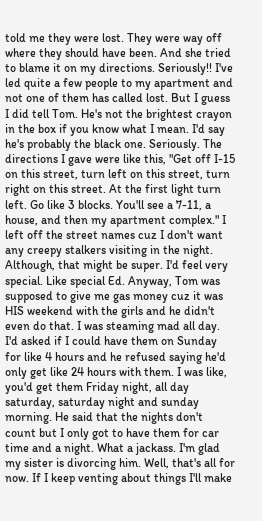told me they were lost. They were way off where they should have been. And she tried to blame it on my directions. Seriously!! I've led quite a few people to my apartment and not one of them has called lost. But I guess I did tell Tom. He's not the brightest crayon in the box if you know what I mean. I'd say he's probably the black one. Seriously. The directions I gave were like this, "Get off I-15 on this street, turn left on this street, turn right on this street. At the first light turn left. Go like 3 blocks. You'll see a 7-11, a house, and then my apartment complex." I left off the street names cuz I don't want any creepy stalkers visiting in the night. Although, that might be super. I'd feel very special. Like special Ed. Anyway, Tom was supposed to give me gas money cuz it was HIS weekend with the girls and he didn't even do that. I was steaming mad all day. I'd asked if I could have them on Sunday for like 4 hours and he refused saying he'd only get like 24 hours with them. I was like, you'd get them Friday night, all day saturday, saturday night and sunday morning. He said that the nights don't count but I only got to have them for car time and a night. What a jackass. I'm glad my sister is divorcing him. Well, that's all for now. If I keep venting about things I'll make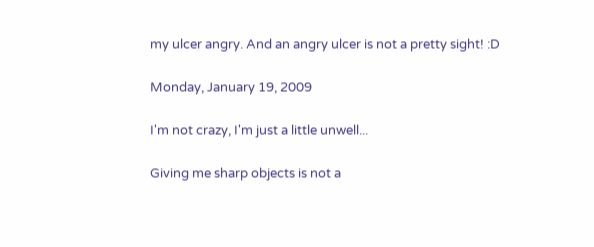my ulcer angry. And an angry ulcer is not a pretty sight! :D

Monday, January 19, 2009

I'm not crazy, I'm just a little unwell...

Giving me sharp objects is not a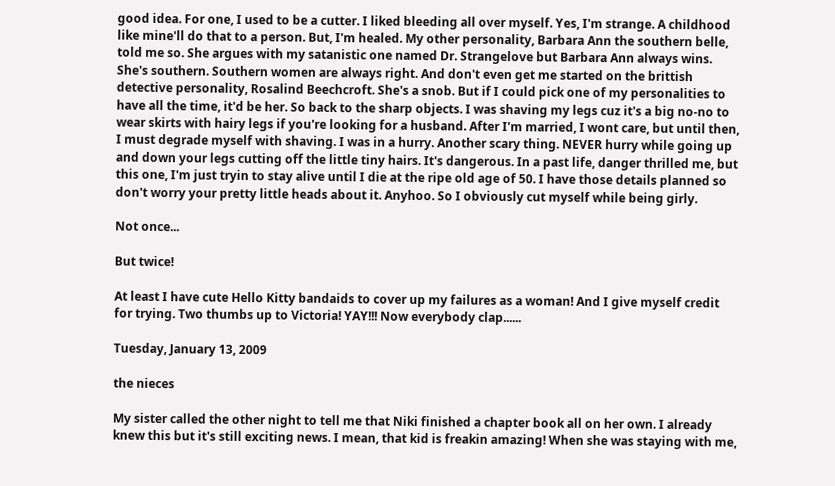good idea. For one, I used to be a cutter. I liked bleeding all over myself. Yes, I'm strange. A childhood like mine'll do that to a person. But, I'm healed. My other personality, Barbara Ann the southern belle, told me so. She argues with my satanistic one named Dr. Strangelove but Barbara Ann always wins. She's southern. Southern women are always right. And don't even get me started on the brittish detective personality, Rosalind Beechcroft. She's a snob. But if I could pick one of my personalities to have all the time, it'd be her. So back to the sharp objects. I was shaving my legs cuz it's a big no-no to wear skirts with hairy legs if you're looking for a husband. After I'm married, I wont care, but until then, I must degrade myself with shaving. I was in a hurry. Another scary thing. NEVER hurry while going up and down your legs cutting off the little tiny hairs. It's dangerous. In a past life, danger thrilled me, but this one, I'm just tryin to stay alive until I die at the ripe old age of 50. I have those details planned so don't worry your pretty little heads about it. Anyhoo. So I obviously cut myself while being girly.

Not once...

But twice!

At least I have cute Hello Kitty bandaids to cover up my failures as a woman! And I give myself credit for trying. Two thumbs up to Victoria! YAY!!! Now everybody clap......

Tuesday, January 13, 2009

the nieces

My sister called the other night to tell me that Niki finished a chapter book all on her own. I already knew this but it's still exciting news. I mean, that kid is freakin amazing! When she was staying with me,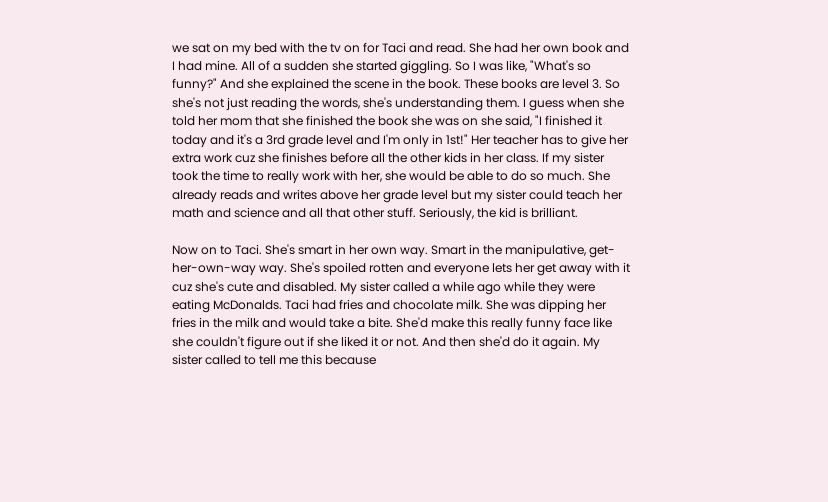we sat on my bed with the tv on for Taci and read. She had her own book and I had mine. All of a sudden she started giggling. So I was like, "What's so funny?" And she explained the scene in the book. These books are level 3. So she's not just reading the words, she's understanding them. I guess when she told her mom that she finished the book she was on she said, "I finished it today and it's a 3rd grade level and I'm only in 1st!" Her teacher has to give her extra work cuz she finishes before all the other kids in her class. If my sister took the time to really work with her, she would be able to do so much. She already reads and writes above her grade level but my sister could teach her math and science and all that other stuff. Seriously, the kid is brilliant.

Now on to Taci. She's smart in her own way. Smart in the manipulative, get-her-own-way way. She's spoiled rotten and everyone lets her get away with it cuz she's cute and disabled. My sister called a while ago while they were eating McDonalds. Taci had fries and chocolate milk. She was dipping her fries in the milk and would take a bite. She'd make this really funny face like she couldn't figure out if she liked it or not. And then she'd do it again. My sister called to tell me this because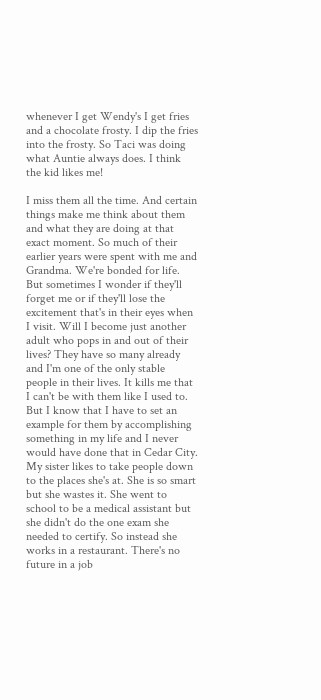whenever I get Wendy's I get fries and a chocolate frosty. I dip the fries into the frosty. So Taci was doing what Auntie always does. I think the kid likes me!

I miss them all the time. And certain things make me think about them and what they are doing at that exact moment. So much of their earlier years were spent with me and Grandma. We're bonded for life. But sometimes I wonder if they'll forget me or if they'll lose the excitement that's in their eyes when I visit. Will I become just another adult who pops in and out of their lives? They have so many already and I'm one of the only stable people in their lives. It kills me that I can't be with them like I used to. But I know that I have to set an example for them by accomplishing something in my life and I never would have done that in Cedar City. My sister likes to take people down to the places she's at. She is so smart but she wastes it. She went to school to be a medical assistant but she didn't do the one exam she needed to certify. So instead she works in a restaurant. There's no future in a job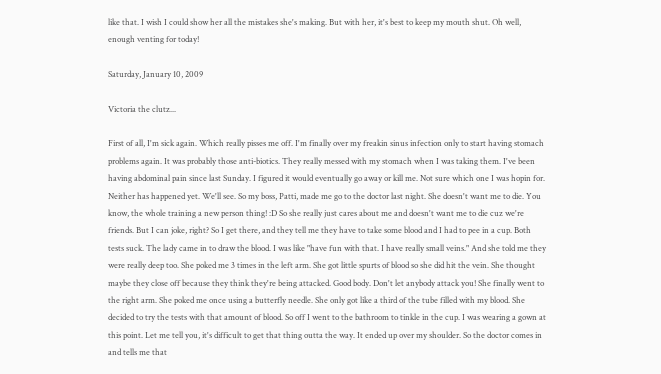like that. I wish I could show her all the mistakes she's making. But with her, it's best to keep my mouth shut. Oh well, enough venting for today!

Saturday, January 10, 2009

Victoria the clutz...

First of all, I'm sick again. Which really pisses me off. I'm finally over my freakin sinus infection only to start having stomach problems again. It was probably those anti-biotics. They really messed with my stomach when I was taking them. I've been having abdominal pain since last Sunday. I figured it would eventually go away or kill me. Not sure which one I was hopin for. Neither has happened yet. We'll see. So my boss, Patti, made me go to the doctor last night. She doesn't want me to die. You know, the whole training a new person thing! :D So she really just cares about me and doesn't want me to die cuz we're friends. But I can joke, right? So I get there, and they tell me they have to take some blood and I had to pee in a cup. Both tests suck. The lady came in to draw the blood. I was like "have fun with that. I have really small veins." And she told me they were really deep too. She poked me 3 times in the left arm. She got little spurts of blood so she did hit the vein. She thought maybe they close off because they think they're being attacked. Good body. Don't let anybody attack you! She finally went to the right arm. She poked me once using a butterfly needle. She only got like a third of the tube filled with my blood. She decided to try the tests with that amount of blood. So off I went to the bathroom to tinkle in the cup. I was wearing a gown at this point. Let me tell you, it's difficult to get that thing outta the way. It ended up over my shoulder. So the doctor comes in and tells me that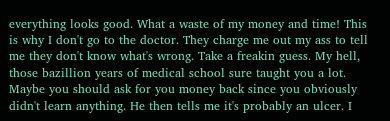everything looks good. What a waste of my money and time! This is why I don't go to the doctor. They charge me out my ass to tell me they don't know what's wrong. Take a freakin guess. My hell, those bazillion years of medical school sure taught you a lot. Maybe you should ask for you money back since you obviously didn't learn anything. He then tells me it's probably an ulcer. I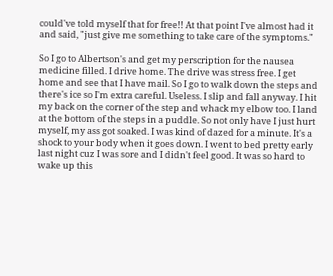could've told myself that for free!! At that point I've almost had it and said, "just give me something to take care of the symptoms."

So I go to Albertson's and get my perscription for the nausea medicine filled. I drive home. The drive was stress free. I get home and see that I have mail. So I go to walk down the steps and there's ice so I'm extra careful. Useless. I slip and fall anyway. I hit my back on the corner of the step and whack my elbow too. I land at the bottom of the steps in a puddle. So not only have I just hurt myself, my ass got soaked. I was kind of dazed for a minute. It's a shock to your body when it goes down. I went to bed pretty early last night cuz I was sore and I didn't feel good. It was so hard to wake up this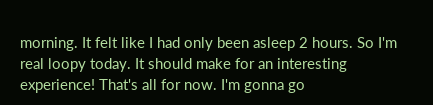morning. It felt like I had only been asleep 2 hours. So I'm real loopy today. It should make for an interesting experience! That's all for now. I'm gonna go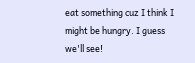eat something cuz I think I might be hungry. I guess we'll see!